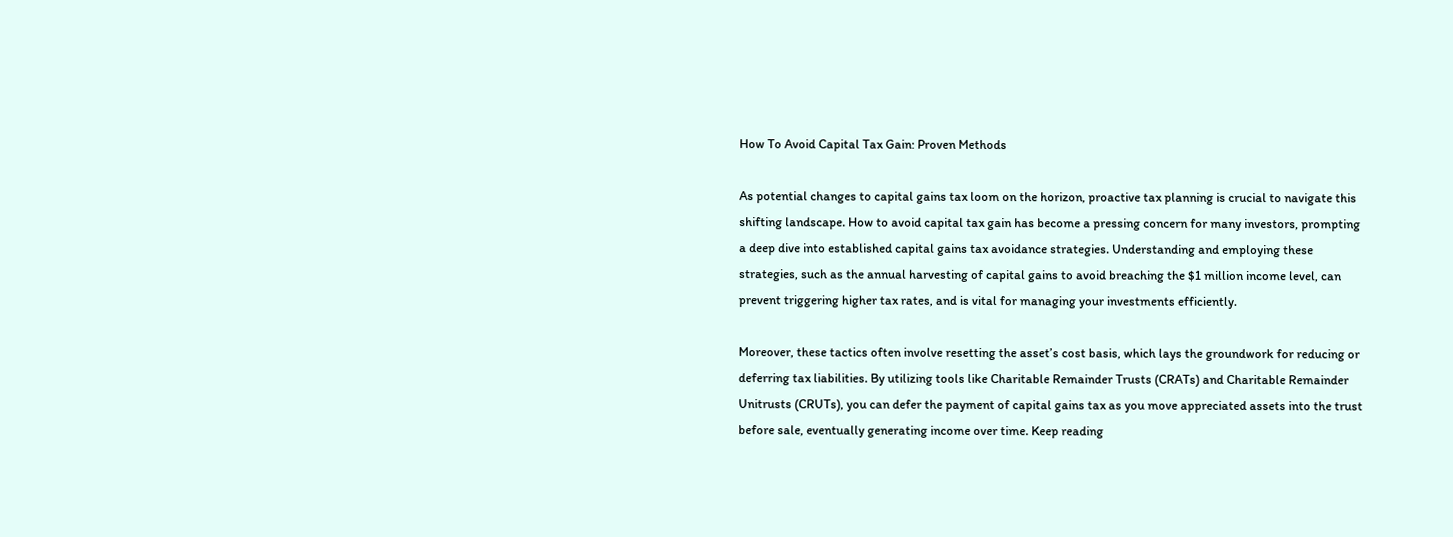How To Avoid Capital Tax Gain: Proven Methods

As potential changes to capital gains tax loom on the horizon, proactive tax planning is crucial to navigate this shifting landscape. How to avoid capital tax gain has become a pressing concern for many investors, prompting a deep dive into established capital gains tax avoidance strategies. Understanding and employing these strategies, such as the annual harvesting of capital gains to avoid breaching the $1 million income level, can prevent triggering higher tax rates, and is vital for managing your investments efficiently.

Moreover, these tactics often involve resetting the asset’s cost basis, which lays the groundwork for reducing or deferring tax liabilities. By utilizing tools like Charitable Remainder Trusts (CRATs) and Charitable Remainder Unitrusts (CRUTs), you can defer the payment of capital gains tax as you move appreciated assets into the trust before sale, eventually generating income over time. Keep reading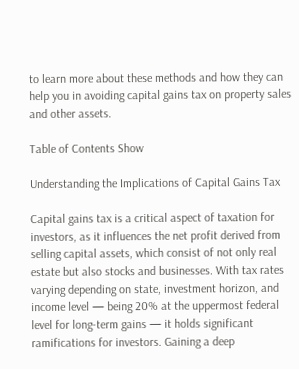to learn more about these methods and how they can help you in avoiding capital gains tax on property sales and other assets.

Table of Contents Show

Understanding the Implications of Capital Gains Tax

Capital gains tax is a critical aspect of taxation for investors, as it influences the net profit derived from selling capital assets, which consist of not only real estate but also stocks and businesses. With tax rates varying depending on state, investment horizon, and income level — being 20% at the uppermost federal level for long-term gains — it holds significant ramifications for investors. Gaining a deep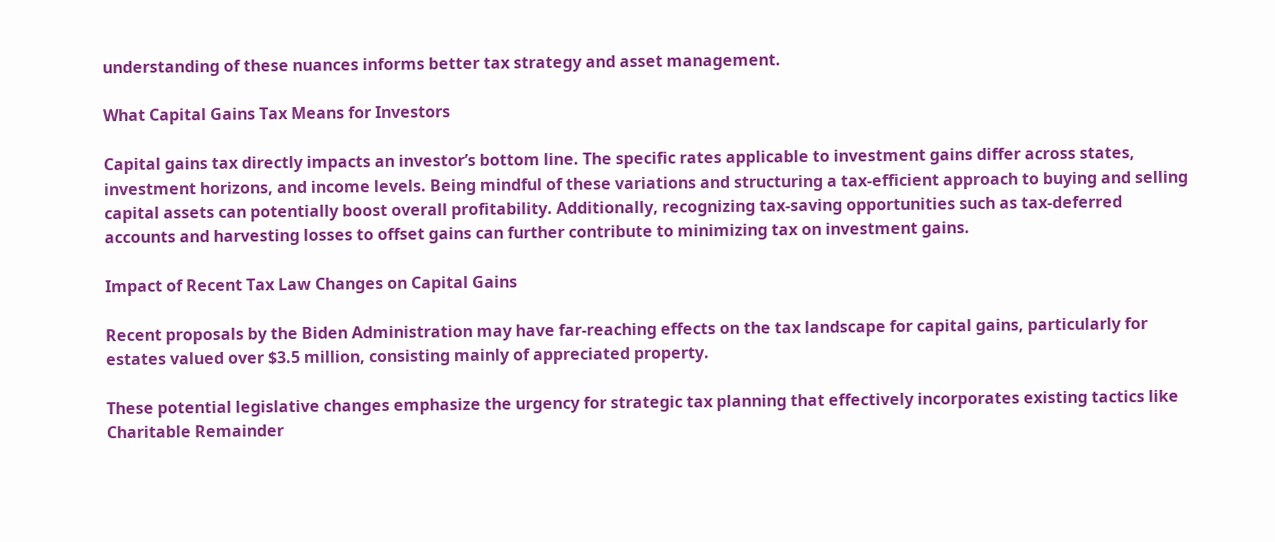understanding of these nuances informs better tax strategy and asset management.

What Capital Gains Tax Means for Investors

Capital gains tax directly impacts an investor’s bottom line. The specific rates applicable to investment gains differ across states, investment horizons, and income levels. Being mindful of these variations and structuring a tax-efficient approach to buying and selling capital assets can potentially boost overall profitability. Additionally, recognizing tax-saving opportunities such as tax-deferred accounts and harvesting losses to offset gains can further contribute to minimizing tax on investment gains.

Impact of Recent Tax Law Changes on Capital Gains

Recent proposals by the Biden Administration may have far-reaching effects on the tax landscape for capital gains, particularly for estates valued over $3.5 million, consisting mainly of appreciated property.

These potential legislative changes emphasize the urgency for strategic tax planning that effectively incorporates existing tactics like Charitable Remainder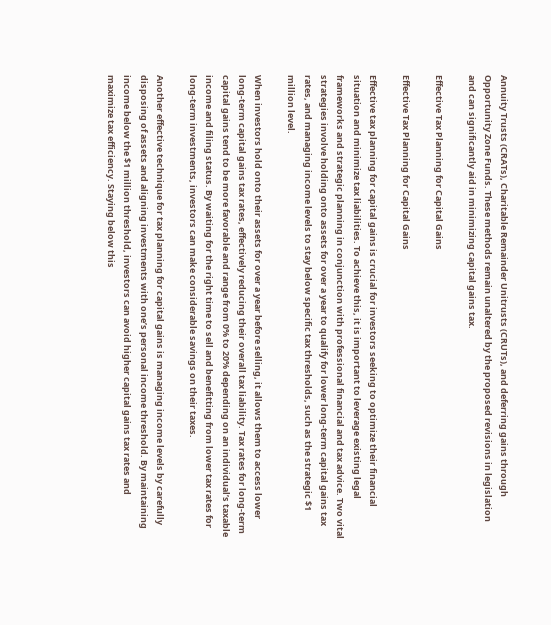Annuity Trusts (CRATs), Charitable Remainder Unitrusts (CRUTs), and deferring gains through Opportunity Zone Funds. These methods remain unaltered by the proposed revisions in legislation and can significantly aid in minimizing capital gains tax.

Effective Tax Planning for Capital Gains

Effective Tax Planning for Capital Gains

Effective tax planning for capital gains is crucial for investors seeking to optimize their financial situation and minimize tax liabilities. To achieve this, it is important to leverage existing legal frameworks and strategic planning in conjunction with professional financial and tax advice. Two vital strategies involve holding onto assets for over a year to qualify for lower long-term capital gains tax rates, and managing income levels to stay below specific tax thresholds, such as the strategic $1 million level.

When investors hold onto their assets for over a year before selling, it allows them to access lower long-term capital gains tax rates, effectively reducing their overall tax liability. Tax rates for long-term capital gains tend to be more favorable and range from 0% to 20% depending on an individual’s taxable income and filing status. By waiting for the right time to sell and benefitting from lower tax rates for long-term investments, investors can make considerable savings on their taxes.

Another effective technique for tax planning for capital gains is managing income levels by carefully disposing of assets and aligning investments with one’s personal income threshold. By maintaining income below the $1 million threshold, investors can avoid higher capital gains tax rates and maximize tax efficiency. Staying below this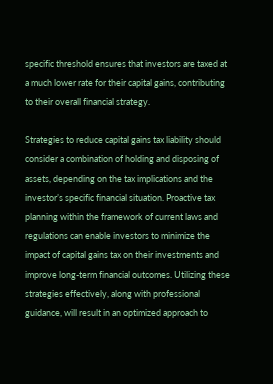specific threshold ensures that investors are taxed at a much lower rate for their capital gains, contributing to their overall financial strategy.

Strategies to reduce capital gains tax liability should consider a combination of holding and disposing of assets, depending on the tax implications and the investor’s specific financial situation. Proactive tax planning within the framework of current laws and regulations can enable investors to minimize the impact of capital gains tax on their investments and improve long-term financial outcomes. Utilizing these strategies effectively, along with professional guidance, will result in an optimized approach to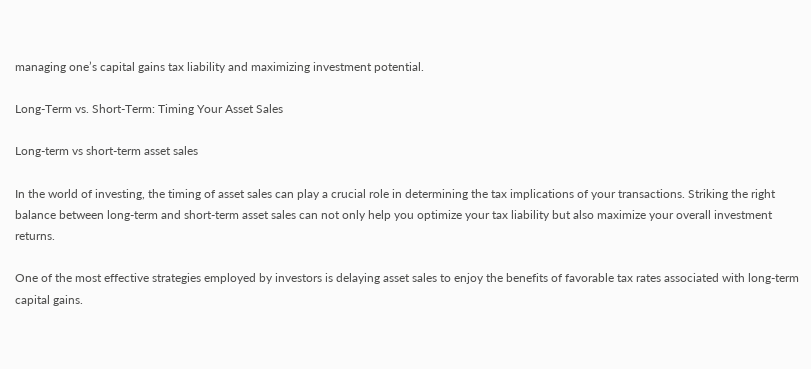managing one’s capital gains tax liability and maximizing investment potential.

Long-Term vs. Short-Term: Timing Your Asset Sales

Long-term vs short-term asset sales

In the world of investing, the timing of asset sales can play a crucial role in determining the tax implications of your transactions. Striking the right balance between long-term and short-term asset sales can not only help you optimize your tax liability but also maximize your overall investment returns.

One of the most effective strategies employed by investors is delaying asset sales to enjoy the benefits of favorable tax rates associated with long-term capital gains.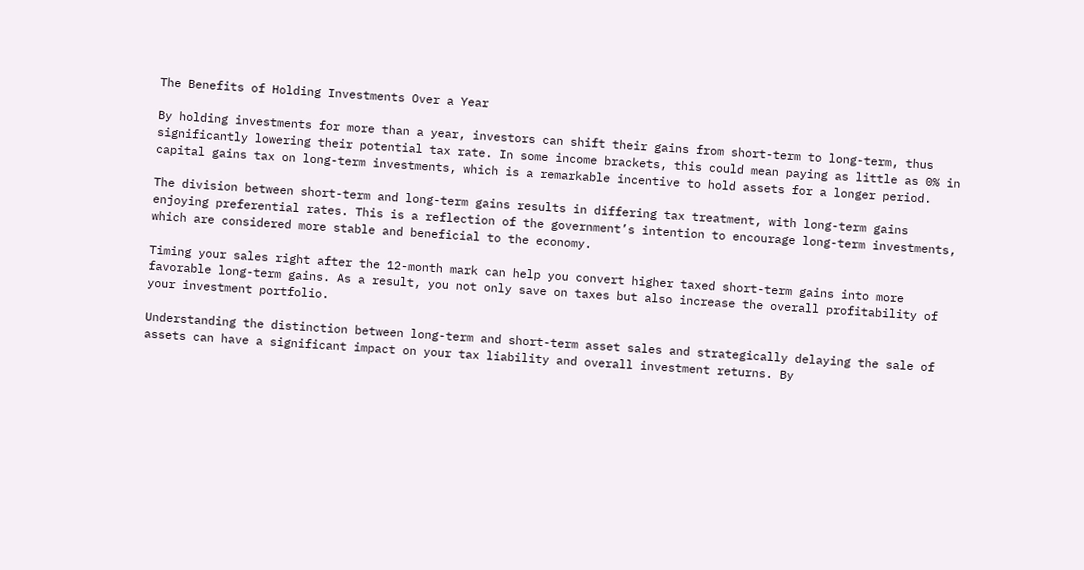The Benefits of Holding Investments Over a Year

By holding investments for more than a year, investors can shift their gains from short-term to long-term, thus significantly lowering their potential tax rate. In some income brackets, this could mean paying as little as 0% in capital gains tax on long-term investments, which is a remarkable incentive to hold assets for a longer period.

The division between short-term and long-term gains results in differing tax treatment, with long-term gains enjoying preferential rates. This is a reflection of the government’s intention to encourage long-term investments, which are considered more stable and beneficial to the economy.

Timing your sales right after the 12-month mark can help you convert higher taxed short-term gains into more favorable long-term gains. As a result, you not only save on taxes but also increase the overall profitability of your investment portfolio.

Understanding the distinction between long-term and short-term asset sales and strategically delaying the sale of assets can have a significant impact on your tax liability and overall investment returns. By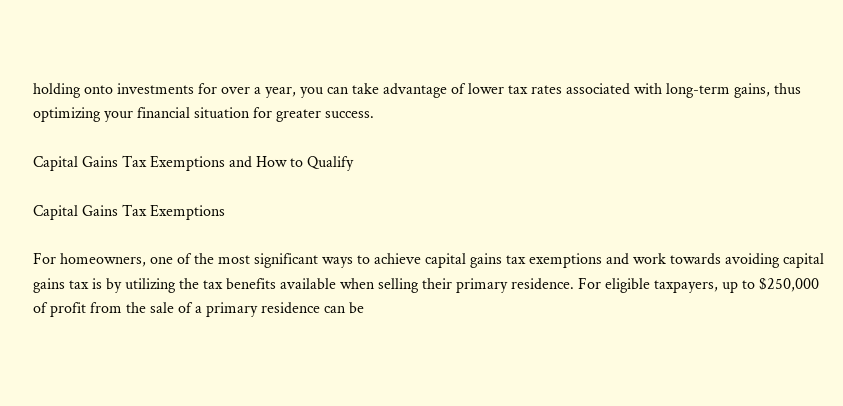holding onto investments for over a year, you can take advantage of lower tax rates associated with long-term gains, thus optimizing your financial situation for greater success.

Capital Gains Tax Exemptions and How to Qualify

Capital Gains Tax Exemptions

For homeowners, one of the most significant ways to achieve capital gains tax exemptions and work towards avoiding capital gains tax is by utilizing the tax benefits available when selling their primary residence. For eligible taxpayers, up to $250,000 of profit from the sale of a primary residence can be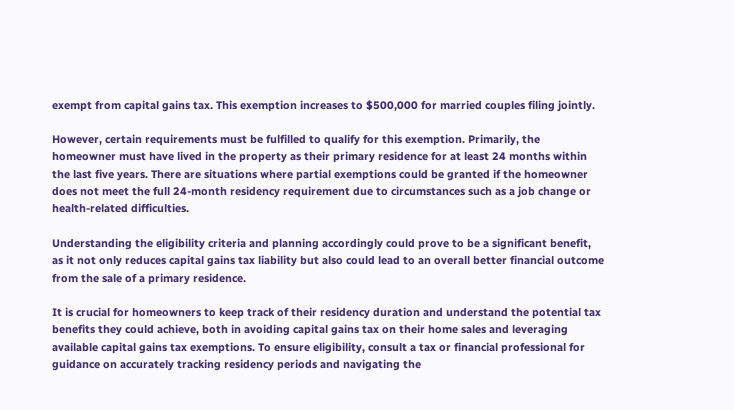exempt from capital gains tax. This exemption increases to $500,000 for married couples filing jointly.

However, certain requirements must be fulfilled to qualify for this exemption. Primarily, the homeowner must have lived in the property as their primary residence for at least 24 months within the last five years. There are situations where partial exemptions could be granted if the homeowner does not meet the full 24-month residency requirement due to circumstances such as a job change or health-related difficulties.

Understanding the eligibility criteria and planning accordingly could prove to be a significant benefit, as it not only reduces capital gains tax liability but also could lead to an overall better financial outcome from the sale of a primary residence.

It is crucial for homeowners to keep track of their residency duration and understand the potential tax benefits they could achieve, both in avoiding capital gains tax on their home sales and leveraging available capital gains tax exemptions. To ensure eligibility, consult a tax or financial professional for guidance on accurately tracking residency periods and navigating the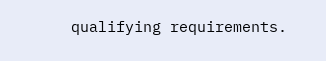qualifying requirements.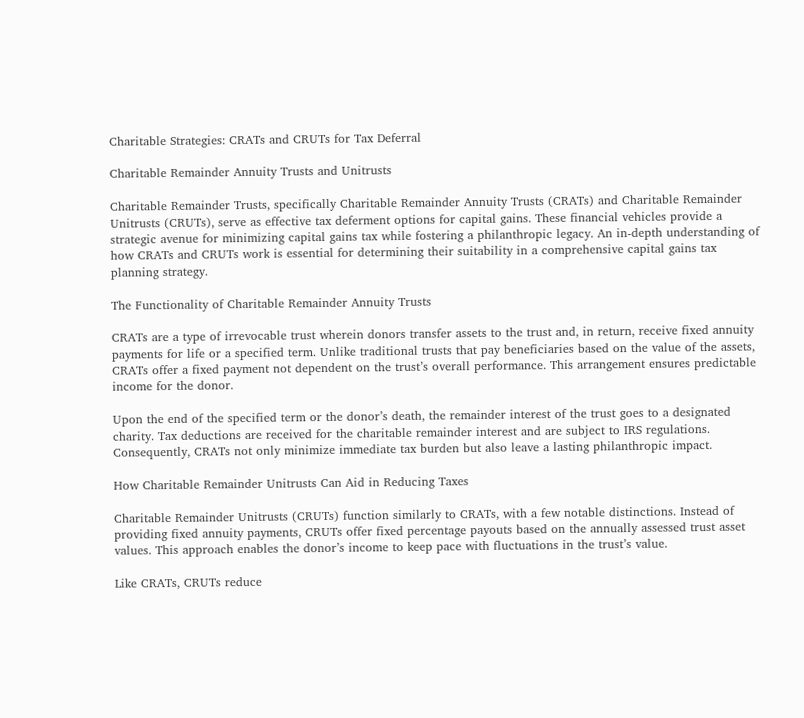Charitable Strategies: CRATs and CRUTs for Tax Deferral

Charitable Remainder Annuity Trusts and Unitrusts

Charitable Remainder Trusts, specifically Charitable Remainder Annuity Trusts (CRATs) and Charitable Remainder Unitrusts (CRUTs), serve as effective tax deferment options for capital gains. These financial vehicles provide a strategic avenue for minimizing capital gains tax while fostering a philanthropic legacy. An in-depth understanding of how CRATs and CRUTs work is essential for determining their suitability in a comprehensive capital gains tax planning strategy.

The Functionality of Charitable Remainder Annuity Trusts

CRATs are a type of irrevocable trust wherein donors transfer assets to the trust and, in return, receive fixed annuity payments for life or a specified term. Unlike traditional trusts that pay beneficiaries based on the value of the assets, CRATs offer a fixed payment not dependent on the trust’s overall performance. This arrangement ensures predictable income for the donor.

Upon the end of the specified term or the donor’s death, the remainder interest of the trust goes to a designated charity. Tax deductions are received for the charitable remainder interest and are subject to IRS regulations. Consequently, CRATs not only minimize immediate tax burden but also leave a lasting philanthropic impact.

How Charitable Remainder Unitrusts Can Aid in Reducing Taxes

Charitable Remainder Unitrusts (CRUTs) function similarly to CRATs, with a few notable distinctions. Instead of providing fixed annuity payments, CRUTs offer fixed percentage payouts based on the annually assessed trust asset values. This approach enables the donor’s income to keep pace with fluctuations in the trust’s value.

Like CRATs, CRUTs reduce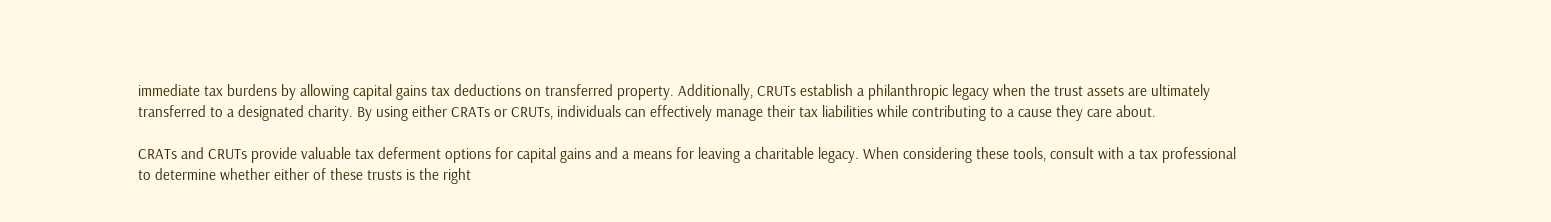immediate tax burdens by allowing capital gains tax deductions on transferred property. Additionally, CRUTs establish a philanthropic legacy when the trust assets are ultimately transferred to a designated charity. By using either CRATs or CRUTs, individuals can effectively manage their tax liabilities while contributing to a cause they care about.

CRATs and CRUTs provide valuable tax deferment options for capital gains and a means for leaving a charitable legacy. When considering these tools, consult with a tax professional to determine whether either of these trusts is the right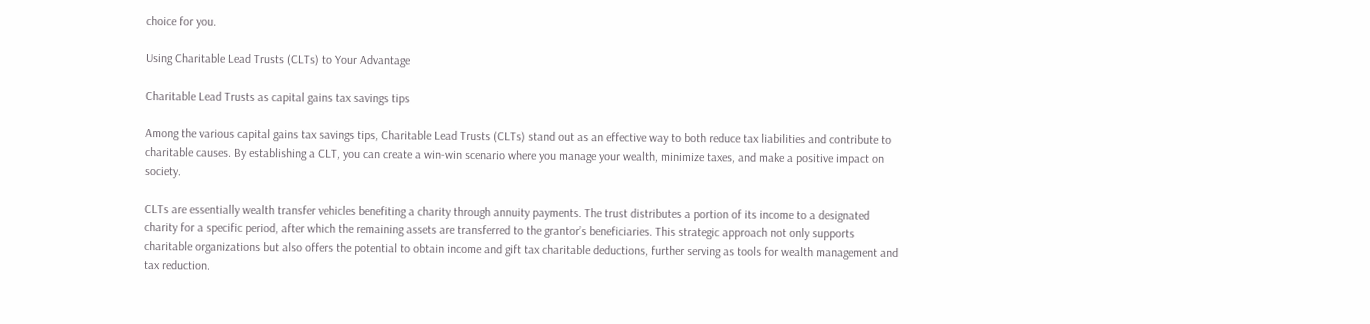choice for you.

Using Charitable Lead Trusts (CLTs) to Your Advantage

Charitable Lead Trusts as capital gains tax savings tips

Among the various capital gains tax savings tips, Charitable Lead Trusts (CLTs) stand out as an effective way to both reduce tax liabilities and contribute to charitable causes. By establishing a CLT, you can create a win-win scenario where you manage your wealth, minimize taxes, and make a positive impact on society.

CLTs are essentially wealth transfer vehicles benefiting a charity through annuity payments. The trust distributes a portion of its income to a designated charity for a specific period, after which the remaining assets are transferred to the grantor’s beneficiaries. This strategic approach not only supports charitable organizations but also offers the potential to obtain income and gift tax charitable deductions, further serving as tools for wealth management and tax reduction.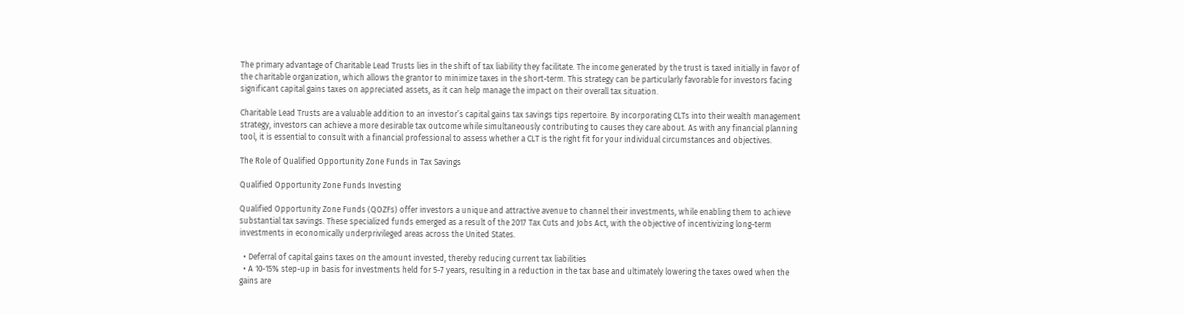The primary advantage of Charitable Lead Trusts lies in the shift of tax liability they facilitate. The income generated by the trust is taxed initially in favor of the charitable organization, which allows the grantor to minimize taxes in the short-term. This strategy can be particularly favorable for investors facing significant capital gains taxes on appreciated assets, as it can help manage the impact on their overall tax situation.

Charitable Lead Trusts are a valuable addition to an investor’s capital gains tax savings tips repertoire. By incorporating CLTs into their wealth management strategy, investors can achieve a more desirable tax outcome while simultaneously contributing to causes they care about. As with any financial planning tool, it is essential to consult with a financial professional to assess whether a CLT is the right fit for your individual circumstances and objectives.

The Role of Qualified Opportunity Zone Funds in Tax Savings

Qualified Opportunity Zone Funds Investing

Qualified Opportunity Zone Funds (QOZFs) offer investors a unique and attractive avenue to channel their investments, while enabling them to achieve substantial tax savings. These specialized funds emerged as a result of the 2017 Tax Cuts and Jobs Act, with the objective of incentivizing long-term investments in economically underprivileged areas across the United States.

  • Deferral of capital gains taxes on the amount invested, thereby reducing current tax liabilities
  • A 10-15% step-up in basis for investments held for 5-7 years, resulting in a reduction in the tax base and ultimately lowering the taxes owed when the gains are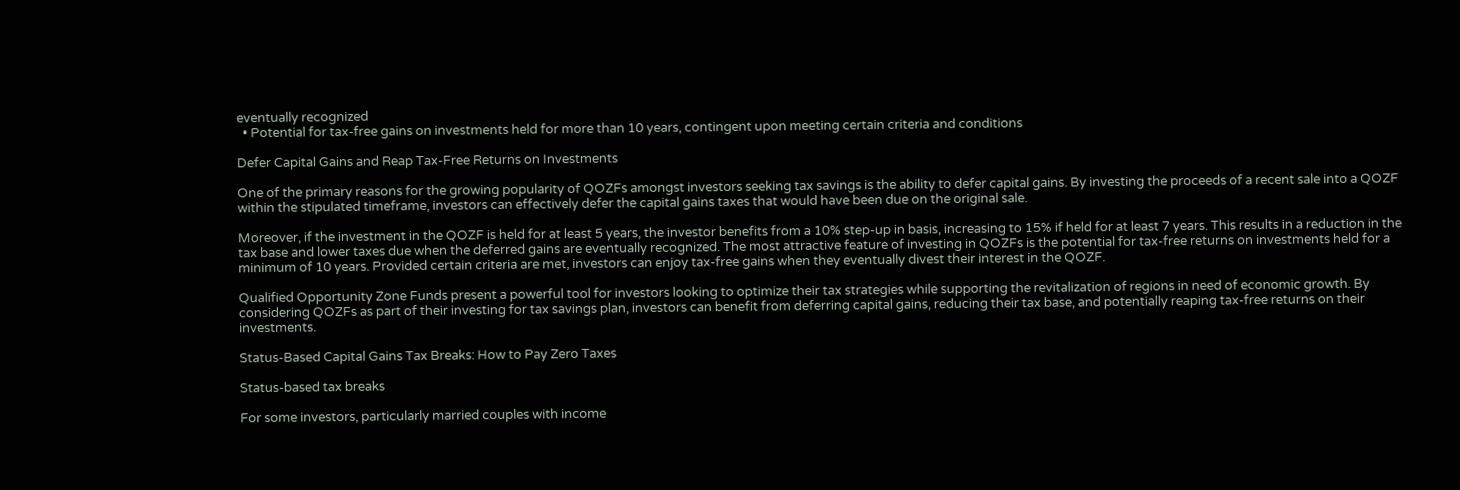eventually recognized
  • Potential for tax-free gains on investments held for more than 10 years, contingent upon meeting certain criteria and conditions

Defer Capital Gains and Reap Tax-Free Returns on Investments

One of the primary reasons for the growing popularity of QOZFs amongst investors seeking tax savings is the ability to defer capital gains. By investing the proceeds of a recent sale into a QOZF within the stipulated timeframe, investors can effectively defer the capital gains taxes that would have been due on the original sale.

Moreover, if the investment in the QOZF is held for at least 5 years, the investor benefits from a 10% step-up in basis, increasing to 15% if held for at least 7 years. This results in a reduction in the tax base and lower taxes due when the deferred gains are eventually recognized. The most attractive feature of investing in QOZFs is the potential for tax-free returns on investments held for a minimum of 10 years. Provided certain criteria are met, investors can enjoy tax-free gains when they eventually divest their interest in the QOZF.

Qualified Opportunity Zone Funds present a powerful tool for investors looking to optimize their tax strategies while supporting the revitalization of regions in need of economic growth. By considering QOZFs as part of their investing for tax savings plan, investors can benefit from deferring capital gains, reducing their tax base, and potentially reaping tax-free returns on their investments.

Status-Based Capital Gains Tax Breaks: How to Pay Zero Taxes

Status-based tax breaks

For some investors, particularly married couples with income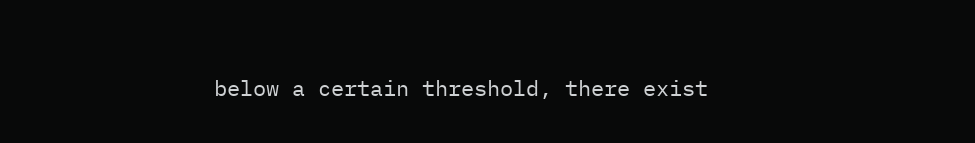below a certain threshold, there exist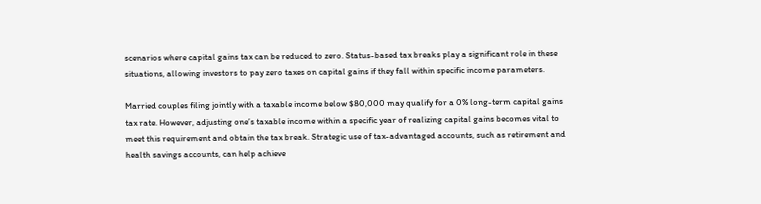scenarios where capital gains tax can be reduced to zero. Status-based tax breaks play a significant role in these situations, allowing investors to pay zero taxes on capital gains if they fall within specific income parameters.

Married couples filing jointly with a taxable income below $80,000 may qualify for a 0% long-term capital gains tax rate. However, adjusting one’s taxable income within a specific year of realizing capital gains becomes vital to meet this requirement and obtain the tax break. Strategic use of tax-advantaged accounts, such as retirement and health savings accounts, can help achieve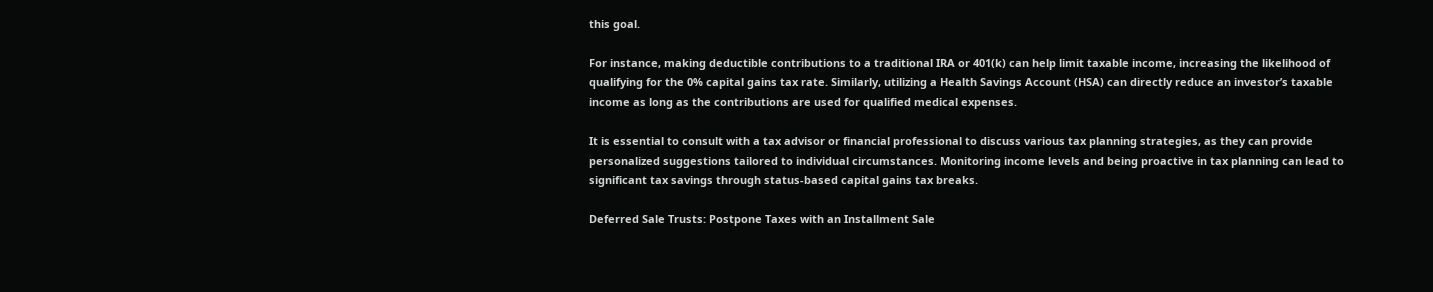this goal.

For instance, making deductible contributions to a traditional IRA or 401(k) can help limit taxable income, increasing the likelihood of qualifying for the 0% capital gains tax rate. Similarly, utilizing a Health Savings Account (HSA) can directly reduce an investor’s taxable income as long as the contributions are used for qualified medical expenses.

It is essential to consult with a tax advisor or financial professional to discuss various tax planning strategies, as they can provide personalized suggestions tailored to individual circumstances. Monitoring income levels and being proactive in tax planning can lead to significant tax savings through status-based capital gains tax breaks.

Deferred Sale Trusts: Postpone Taxes with an Installment Sale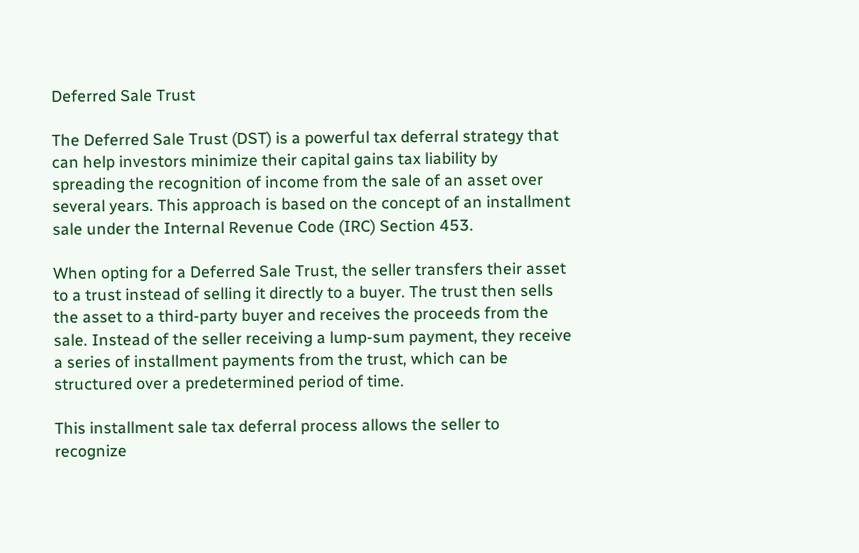Deferred Sale Trust

The Deferred Sale Trust (DST) is a powerful tax deferral strategy that can help investors minimize their capital gains tax liability by spreading the recognition of income from the sale of an asset over several years. This approach is based on the concept of an installment sale under the Internal Revenue Code (IRC) Section 453.

When opting for a Deferred Sale Trust, the seller transfers their asset to a trust instead of selling it directly to a buyer. The trust then sells the asset to a third-party buyer and receives the proceeds from the sale. Instead of the seller receiving a lump-sum payment, they receive a series of installment payments from the trust, which can be structured over a predetermined period of time.

This installment sale tax deferral process allows the seller to recognize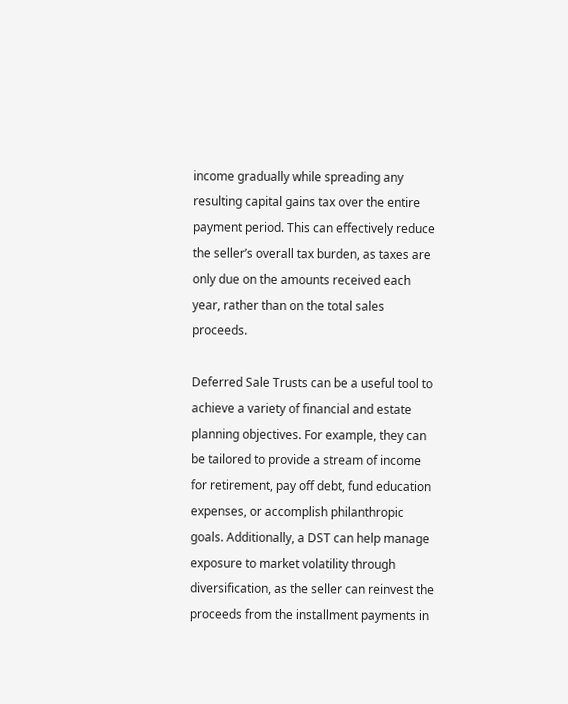income gradually while spreading any resulting capital gains tax over the entire payment period. This can effectively reduce the seller’s overall tax burden, as taxes are only due on the amounts received each year, rather than on the total sales proceeds.

Deferred Sale Trusts can be a useful tool to achieve a variety of financial and estate planning objectives. For example, they can be tailored to provide a stream of income for retirement, pay off debt, fund education expenses, or accomplish philanthropic goals. Additionally, a DST can help manage exposure to market volatility through diversification, as the seller can reinvest the proceeds from the installment payments in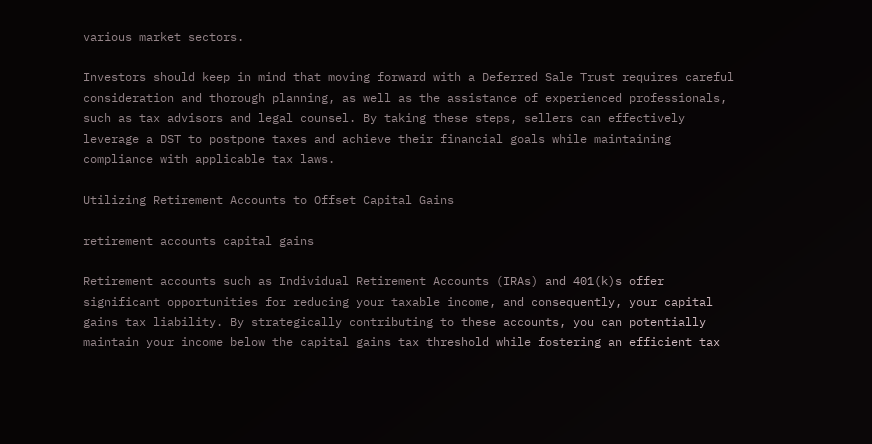various market sectors.

Investors should keep in mind that moving forward with a Deferred Sale Trust requires careful consideration and thorough planning, as well as the assistance of experienced professionals, such as tax advisors and legal counsel. By taking these steps, sellers can effectively leverage a DST to postpone taxes and achieve their financial goals while maintaining compliance with applicable tax laws.

Utilizing Retirement Accounts to Offset Capital Gains

retirement accounts capital gains

Retirement accounts such as Individual Retirement Accounts (IRAs) and 401(k)s offer significant opportunities for reducing your taxable income, and consequently, your capital gains tax liability. By strategically contributing to these accounts, you can potentially maintain your income below the capital gains tax threshold while fostering an efficient tax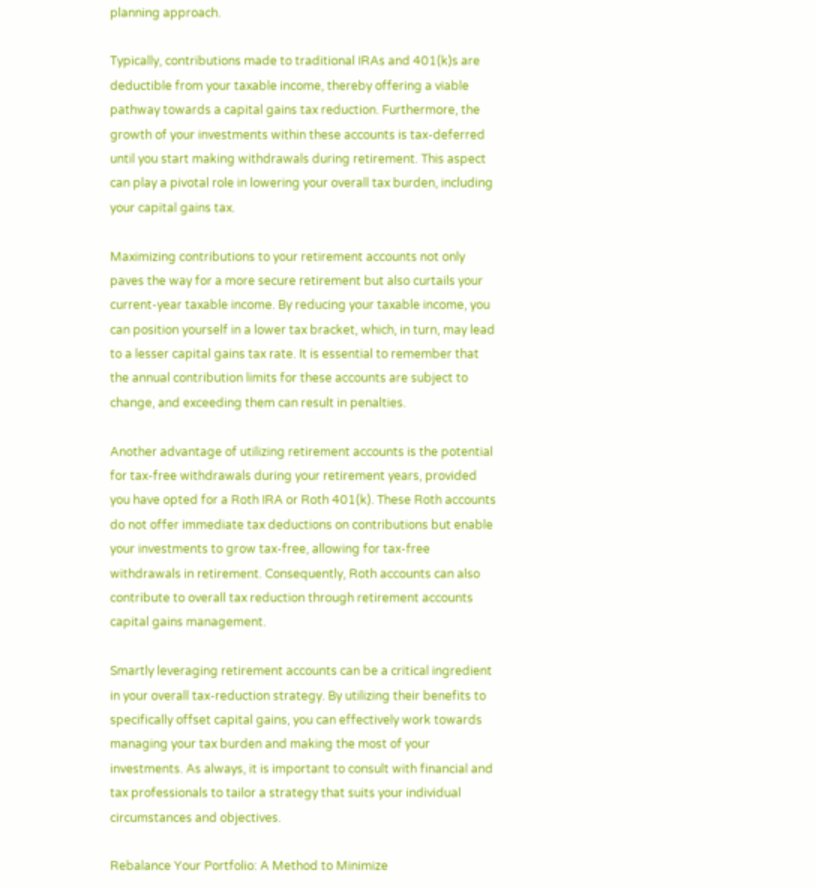planning approach.

Typically, contributions made to traditional IRAs and 401(k)s are deductible from your taxable income, thereby offering a viable pathway towards a capital gains tax reduction. Furthermore, the growth of your investments within these accounts is tax-deferred until you start making withdrawals during retirement. This aspect can play a pivotal role in lowering your overall tax burden, including your capital gains tax.

Maximizing contributions to your retirement accounts not only paves the way for a more secure retirement but also curtails your current-year taxable income. By reducing your taxable income, you can position yourself in a lower tax bracket, which, in turn, may lead to a lesser capital gains tax rate. It is essential to remember that the annual contribution limits for these accounts are subject to change, and exceeding them can result in penalties.

Another advantage of utilizing retirement accounts is the potential for tax-free withdrawals during your retirement years, provided you have opted for a Roth IRA or Roth 401(k). These Roth accounts do not offer immediate tax deductions on contributions but enable your investments to grow tax-free, allowing for tax-free withdrawals in retirement. Consequently, Roth accounts can also contribute to overall tax reduction through retirement accounts capital gains management.

Smartly leveraging retirement accounts can be a critical ingredient in your overall tax-reduction strategy. By utilizing their benefits to specifically offset capital gains, you can effectively work towards managing your tax burden and making the most of your investments. As always, it is important to consult with financial and tax professionals to tailor a strategy that suits your individual circumstances and objectives.

Rebalance Your Portfolio: A Method to Minimize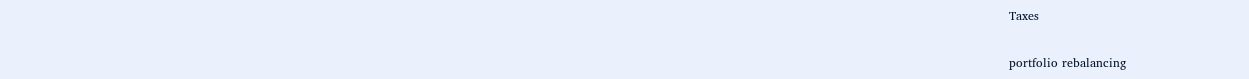Taxes

portfolio rebalancing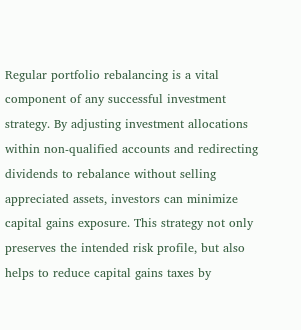Regular portfolio rebalancing is a vital component of any successful investment strategy. By adjusting investment allocations within non-qualified accounts and redirecting dividends to rebalance without selling appreciated assets, investors can minimize capital gains exposure. This strategy not only preserves the intended risk profile, but also helps to reduce capital gains taxes by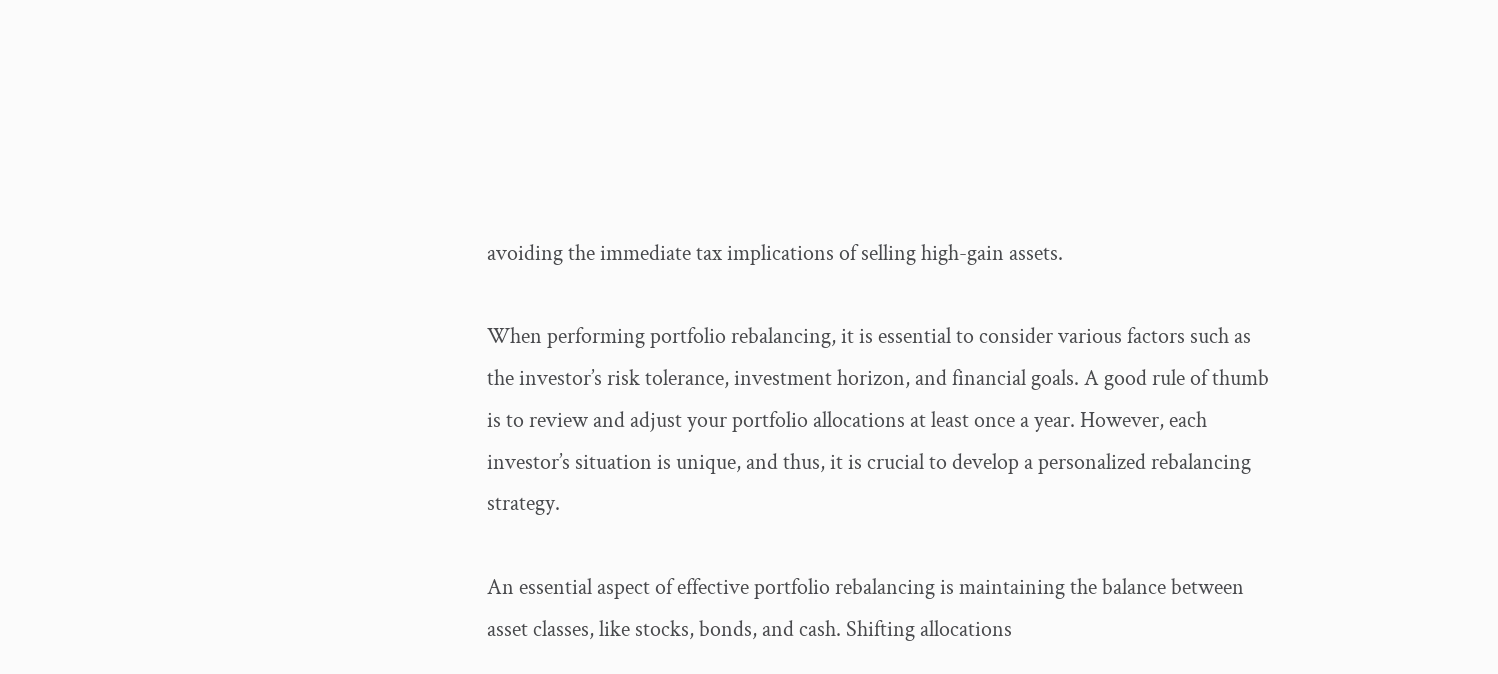avoiding the immediate tax implications of selling high-gain assets.

When performing portfolio rebalancing, it is essential to consider various factors such as the investor’s risk tolerance, investment horizon, and financial goals. A good rule of thumb is to review and adjust your portfolio allocations at least once a year. However, each investor’s situation is unique, and thus, it is crucial to develop a personalized rebalancing strategy.

An essential aspect of effective portfolio rebalancing is maintaining the balance between asset classes, like stocks, bonds, and cash. Shifting allocations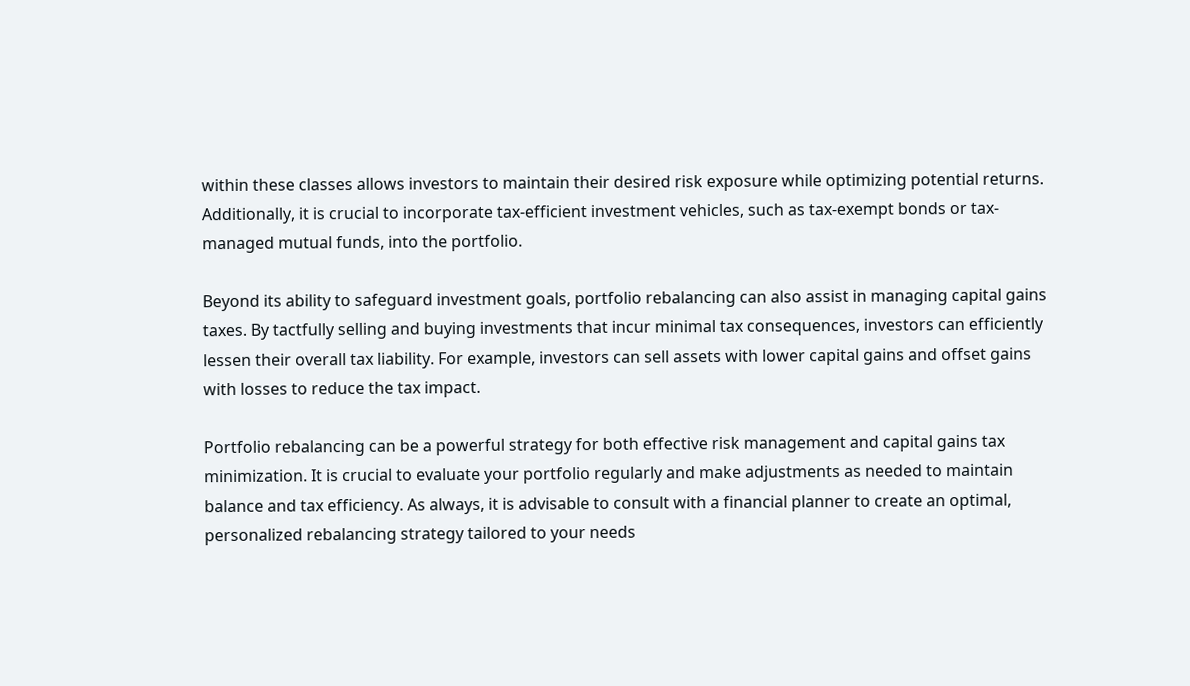within these classes allows investors to maintain their desired risk exposure while optimizing potential returns. Additionally, it is crucial to incorporate tax-efficient investment vehicles, such as tax-exempt bonds or tax-managed mutual funds, into the portfolio.

Beyond its ability to safeguard investment goals, portfolio rebalancing can also assist in managing capital gains taxes. By tactfully selling and buying investments that incur minimal tax consequences, investors can efficiently lessen their overall tax liability. For example, investors can sell assets with lower capital gains and offset gains with losses to reduce the tax impact.

Portfolio rebalancing can be a powerful strategy for both effective risk management and capital gains tax minimization. It is crucial to evaluate your portfolio regularly and make adjustments as needed to maintain balance and tax efficiency. As always, it is advisable to consult with a financial planner to create an optimal, personalized rebalancing strategy tailored to your needs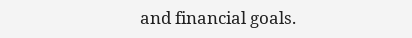and financial goals.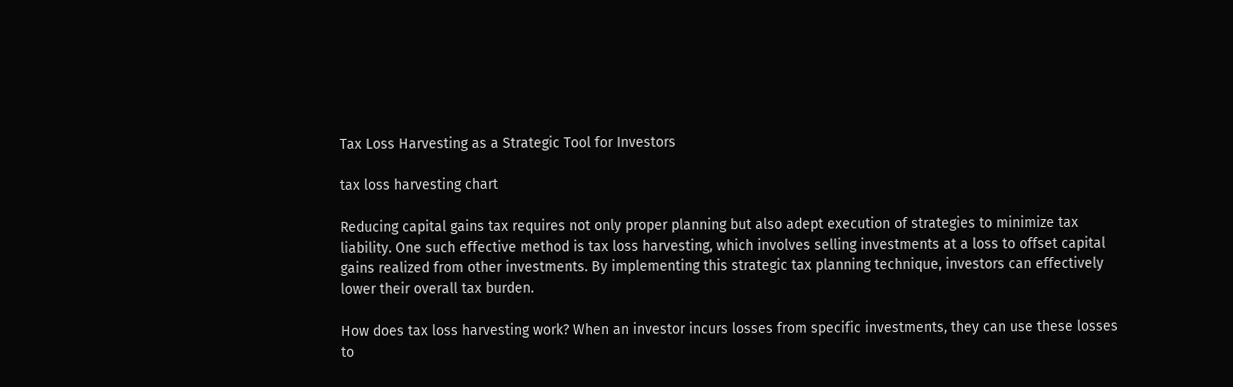Tax Loss Harvesting as a Strategic Tool for Investors

tax loss harvesting chart

Reducing capital gains tax requires not only proper planning but also adept execution of strategies to minimize tax liability. One such effective method is tax loss harvesting, which involves selling investments at a loss to offset capital gains realized from other investments. By implementing this strategic tax planning technique, investors can effectively lower their overall tax burden.

How does tax loss harvesting work? When an investor incurs losses from specific investments, they can use these losses to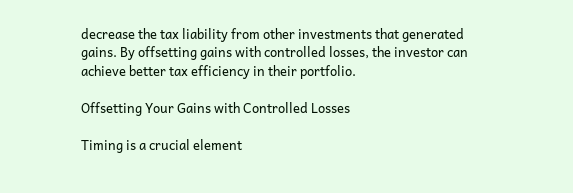decrease the tax liability from other investments that generated gains. By offsetting gains with controlled losses, the investor can achieve better tax efficiency in their portfolio.

Offsetting Your Gains with Controlled Losses

Timing is a crucial element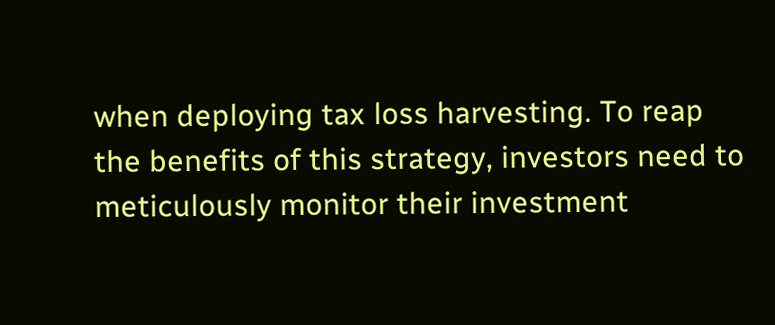when deploying tax loss harvesting. To reap the benefits of this strategy, investors need to meticulously monitor their investment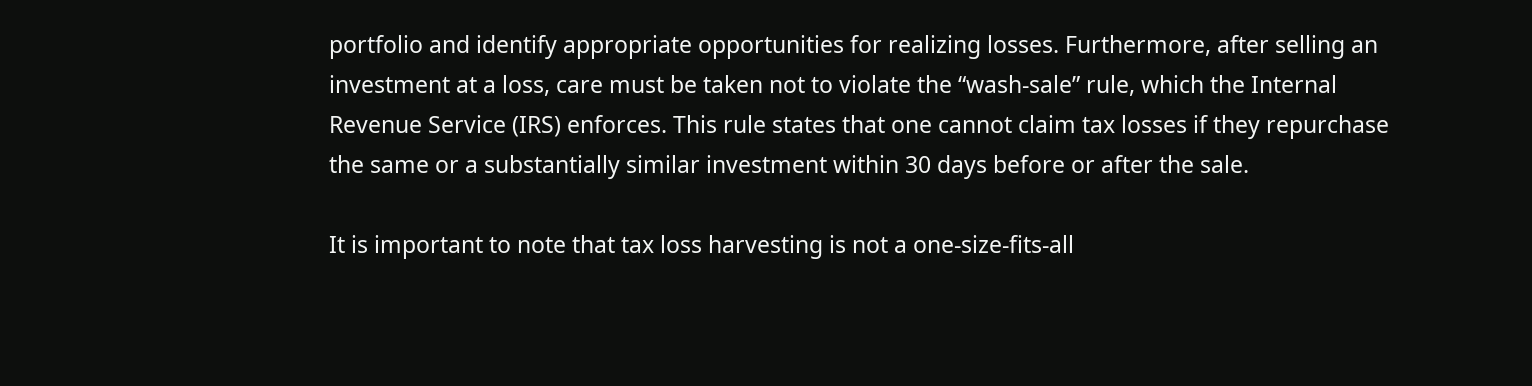portfolio and identify appropriate opportunities for realizing losses. Furthermore, after selling an investment at a loss, care must be taken not to violate the “wash-sale” rule, which the Internal Revenue Service (IRS) enforces. This rule states that one cannot claim tax losses if they repurchase the same or a substantially similar investment within 30 days before or after the sale.

It is important to note that tax loss harvesting is not a one-size-fits-all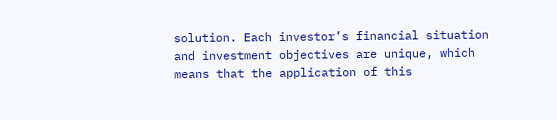solution. Each investor’s financial situation and investment objectives are unique, which means that the application of this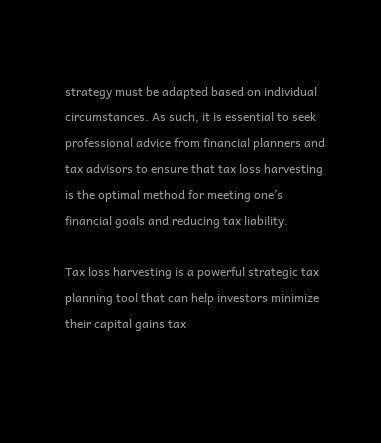strategy must be adapted based on individual circumstances. As such, it is essential to seek professional advice from financial planners and tax advisors to ensure that tax loss harvesting is the optimal method for meeting one’s financial goals and reducing tax liability.

Tax loss harvesting is a powerful strategic tax planning tool that can help investors minimize their capital gains tax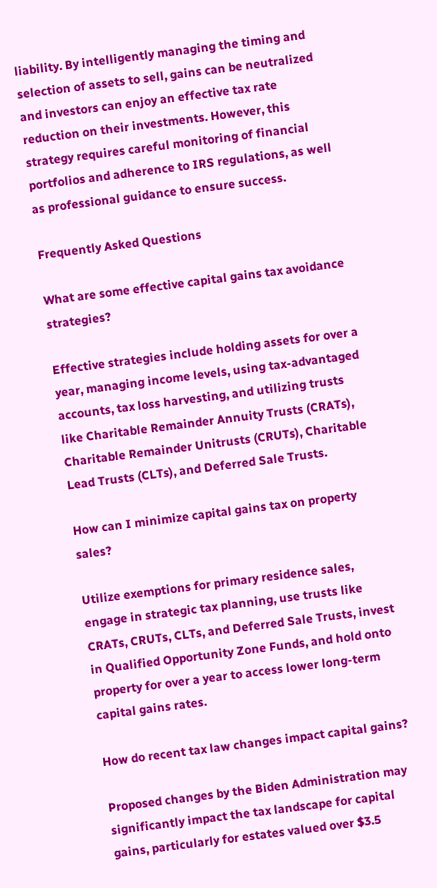liability. By intelligently managing the timing and selection of assets to sell, gains can be neutralized and investors can enjoy an effective tax rate reduction on their investments. However, this strategy requires careful monitoring of financial portfolios and adherence to IRS regulations, as well as professional guidance to ensure success.

Frequently Asked Questions

What are some effective capital gains tax avoidance strategies?

Effective strategies include holding assets for over a year, managing income levels, using tax-advantaged accounts, tax loss harvesting, and utilizing trusts like Charitable Remainder Annuity Trusts (CRATs), Charitable Remainder Unitrusts (CRUTs), Charitable Lead Trusts (CLTs), and Deferred Sale Trusts.

How can I minimize capital gains tax on property sales?

Utilize exemptions for primary residence sales, engage in strategic tax planning, use trusts like CRATs, CRUTs, CLTs, and Deferred Sale Trusts, invest in Qualified Opportunity Zone Funds, and hold onto property for over a year to access lower long-term capital gains rates.

How do recent tax law changes impact capital gains?

Proposed changes by the Biden Administration may significantly impact the tax landscape for capital gains, particularly for estates valued over $3.5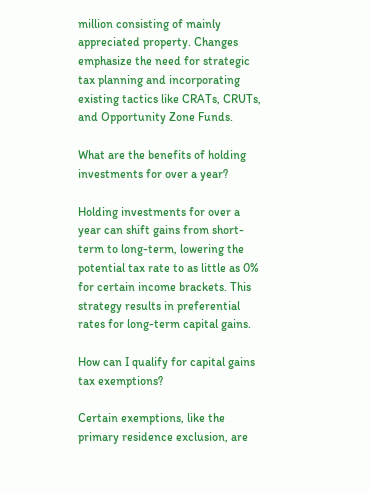million consisting of mainly appreciated property. Changes emphasize the need for strategic tax planning and incorporating existing tactics like CRATs, CRUTs, and Opportunity Zone Funds.

What are the benefits of holding investments for over a year?

Holding investments for over a year can shift gains from short-term to long-term, lowering the potential tax rate to as little as 0% for certain income brackets. This strategy results in preferential rates for long-term capital gains.

How can I qualify for capital gains tax exemptions?

Certain exemptions, like the primary residence exclusion, are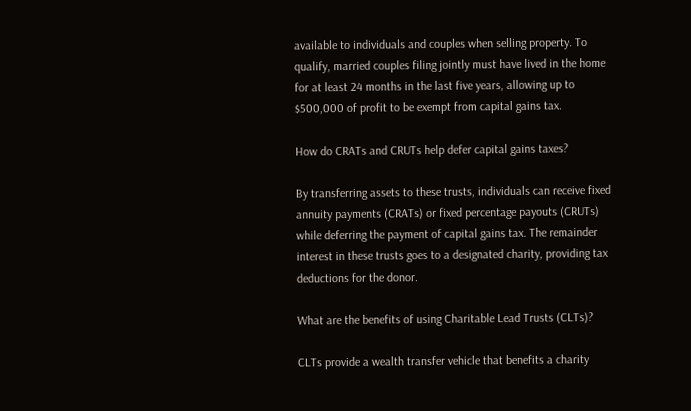available to individuals and couples when selling property. To qualify, married couples filing jointly must have lived in the home for at least 24 months in the last five years, allowing up to $500,000 of profit to be exempt from capital gains tax.

How do CRATs and CRUTs help defer capital gains taxes?

By transferring assets to these trusts, individuals can receive fixed annuity payments (CRATs) or fixed percentage payouts (CRUTs) while deferring the payment of capital gains tax. The remainder interest in these trusts goes to a designated charity, providing tax deductions for the donor.

What are the benefits of using Charitable Lead Trusts (CLTs)?

CLTs provide a wealth transfer vehicle that benefits a charity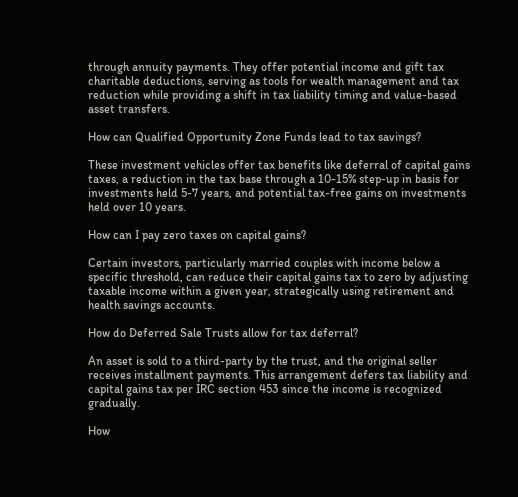through annuity payments. They offer potential income and gift tax charitable deductions, serving as tools for wealth management and tax reduction while providing a shift in tax liability timing and value-based asset transfers.

How can Qualified Opportunity Zone Funds lead to tax savings?

These investment vehicles offer tax benefits like deferral of capital gains taxes, a reduction in the tax base through a 10-15% step-up in basis for investments held 5-7 years, and potential tax-free gains on investments held over 10 years.

How can I pay zero taxes on capital gains?

Certain investors, particularly married couples with income below a specific threshold, can reduce their capital gains tax to zero by adjusting taxable income within a given year, strategically using retirement and health savings accounts.

How do Deferred Sale Trusts allow for tax deferral?

An asset is sold to a third-party by the trust, and the original seller receives installment payments. This arrangement defers tax liability and capital gains tax per IRC section 453 since the income is recognized gradually.

How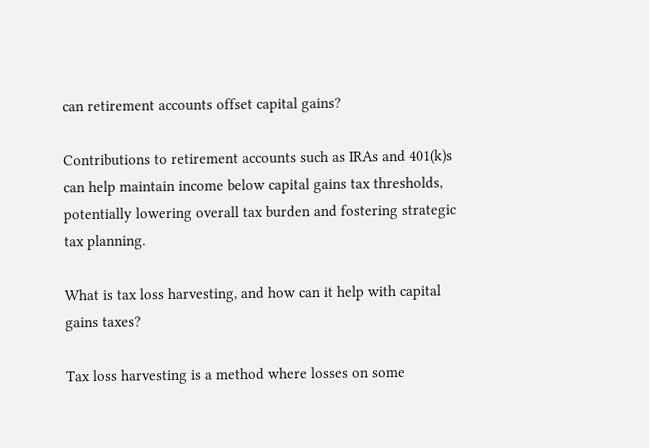can retirement accounts offset capital gains?

Contributions to retirement accounts such as IRAs and 401(k)s can help maintain income below capital gains tax thresholds, potentially lowering overall tax burden and fostering strategic tax planning.

What is tax loss harvesting, and how can it help with capital gains taxes?

Tax loss harvesting is a method where losses on some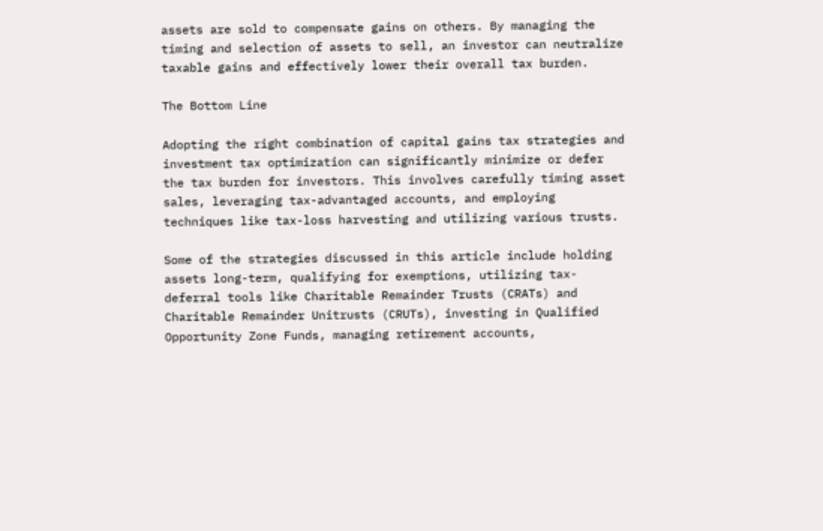assets are sold to compensate gains on others. By managing the timing and selection of assets to sell, an investor can neutralize taxable gains and effectively lower their overall tax burden.

The Bottom Line

Adopting the right combination of capital gains tax strategies and investment tax optimization can significantly minimize or defer the tax burden for investors. This involves carefully timing asset sales, leveraging tax-advantaged accounts, and employing techniques like tax-loss harvesting and utilizing various trusts.

Some of the strategies discussed in this article include holding assets long-term, qualifying for exemptions, utilizing tax-deferral tools like Charitable Remainder Trusts (CRATs) and Charitable Remainder Unitrusts (CRUTs), investing in Qualified Opportunity Zone Funds, managing retirement accounts,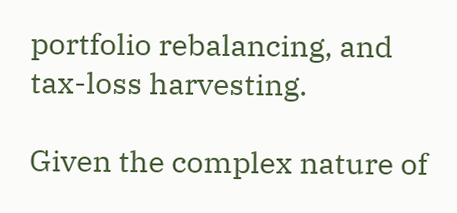portfolio rebalancing, and tax-loss harvesting.

Given the complex nature of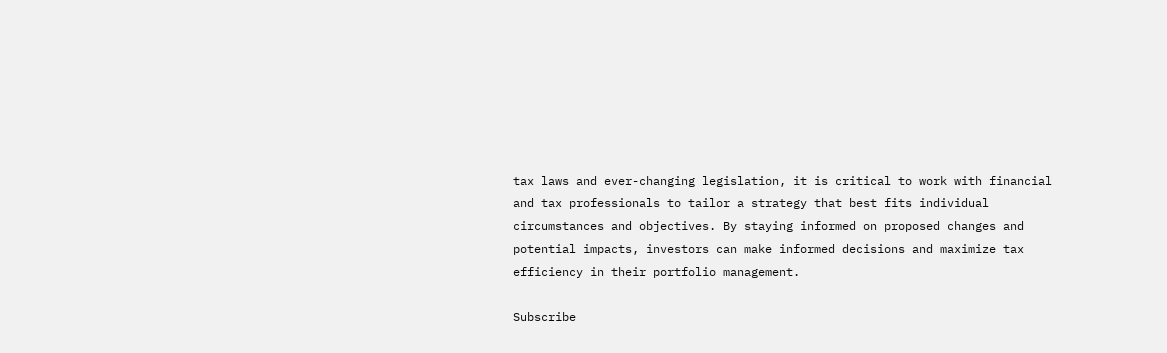tax laws and ever-changing legislation, it is critical to work with financial and tax professionals to tailor a strategy that best fits individual circumstances and objectives. By staying informed on proposed changes and potential impacts, investors can make informed decisions and maximize tax efficiency in their portfolio management.

Subscribe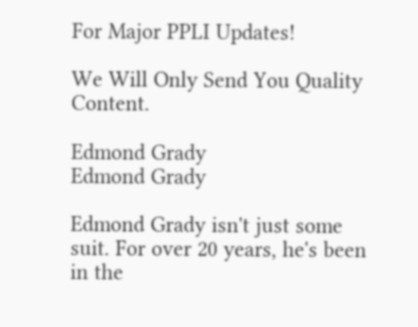For Major PPLI Updates!

We Will Only Send You Quality Content.

Edmond Grady
Edmond Grady

Edmond Grady isn't just some suit. For over 20 years, he's been in the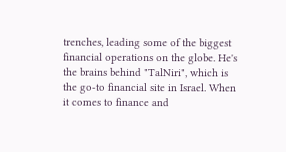trenches, leading some of the biggest financial operations on the globe. He's the brains behind "TalNiri", which is the go-to financial site in Israel. When it comes to finance and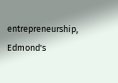entrepreneurship, Edmond's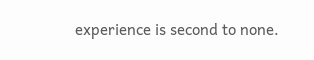experience is second to none.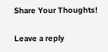Share Your Thoughts!

Leave a reply